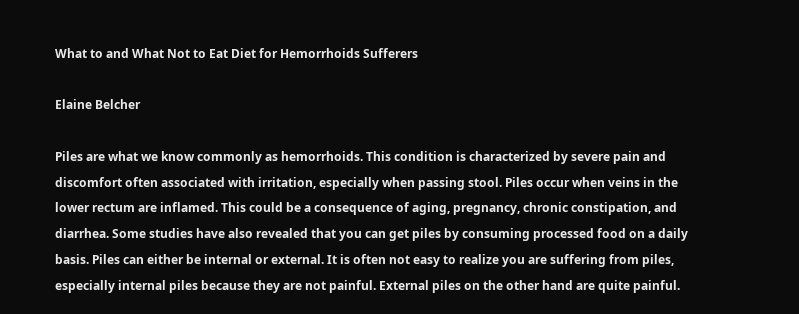What to and What Not to Eat Diet for Hemorrhoids Sufferers

Elaine Belcher

Piles are what we know commonly as hemorrhoids. This condition is characterized by severe pain and discomfort often associated with irritation, especially when passing stool. Piles occur when veins in the lower rectum are inflamed. This could be a consequence of aging, pregnancy, chronic constipation, and diarrhea. Some studies have also revealed that you can get piles by consuming processed food on a daily basis. Piles can either be internal or external. It is often not easy to realize you are suffering from piles, especially internal piles because they are not painful. External piles on the other hand are quite painful.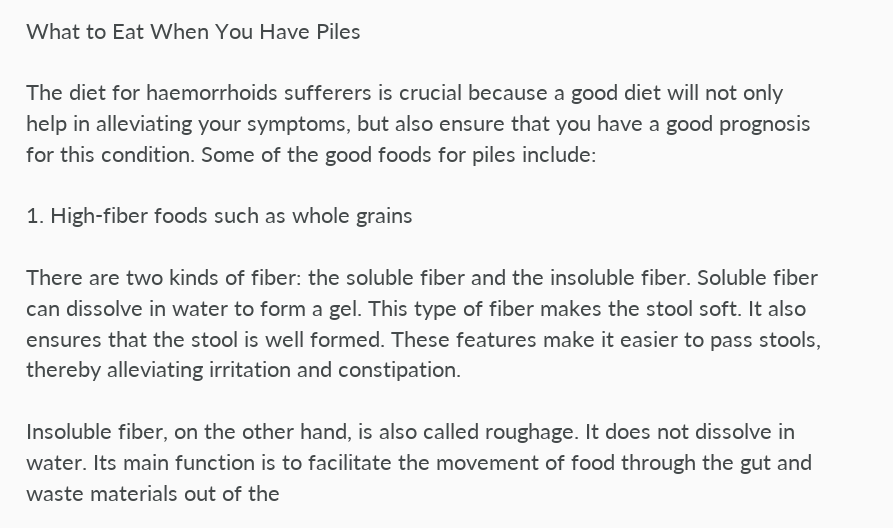What to Eat When You Have Piles

The diet for haemorrhoids sufferers is crucial because a good diet will not only help in alleviating your symptoms, but also ensure that you have a good prognosis for this condition. Some of the good foods for piles include:

1. High-fiber foods such as whole grains

There are two kinds of fiber: the soluble fiber and the insoluble fiber. Soluble fiber can dissolve in water to form a gel. This type of fiber makes the stool soft. It also ensures that the stool is well formed. These features make it easier to pass stools, thereby alleviating irritation and constipation.

Insoluble fiber, on the other hand, is also called roughage. It does not dissolve in water. Its main function is to facilitate the movement of food through the gut and waste materials out of the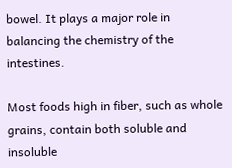bowel. It plays a major role in balancing the chemistry of the intestines.

Most foods high in fiber, such as whole grains, contain both soluble and insoluble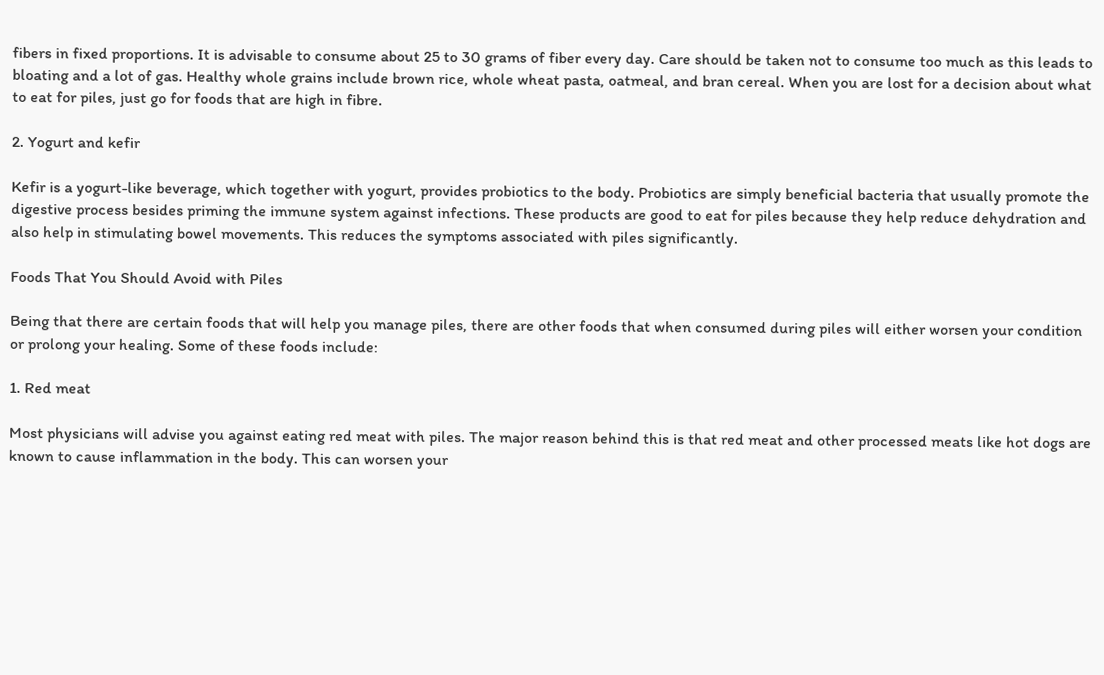fibers in fixed proportions. It is advisable to consume about 25 to 30 grams of fiber every day. Care should be taken not to consume too much as this leads to bloating and a lot of gas. Healthy whole grains include brown rice, whole wheat pasta, oatmeal, and bran cereal. When you are lost for a decision about what to eat for piles, just go for foods that are high in fibre.

2. Yogurt and kefir

Kefir is a yogurt-like beverage, which together with yogurt, provides probiotics to the body. Probiotics are simply beneficial bacteria that usually promote the digestive process besides priming the immune system against infections. These products are good to eat for piles because they help reduce dehydration and also help in stimulating bowel movements. This reduces the symptoms associated with piles significantly.

Foods That You Should Avoid with Piles

Being that there are certain foods that will help you manage piles, there are other foods that when consumed during piles will either worsen your condition or prolong your healing. Some of these foods include:

1. Red meat

Most physicians will advise you against eating red meat with piles. The major reason behind this is that red meat and other processed meats like hot dogs are known to cause inflammation in the body. This can worsen your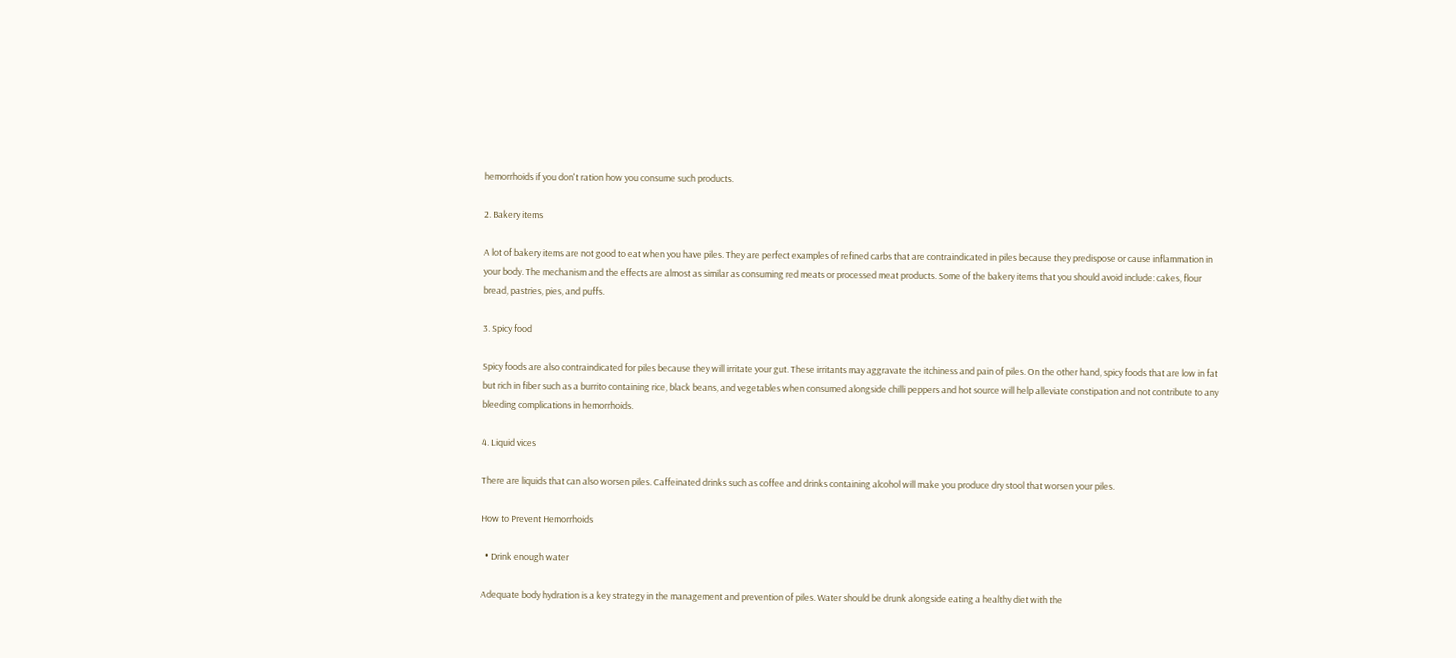hemorrhoids if you don't ration how you consume such products.

2. Bakery items

A lot of bakery items are not good to eat when you have piles. They are perfect examples of refined carbs that are contraindicated in piles because they predispose or cause inflammation in your body. The mechanism and the effects are almost as similar as consuming red meats or processed meat products. Some of the bakery items that you should avoid include: cakes, flour bread, pastries, pies, and puffs.

3. Spicy food

Spicy foods are also contraindicated for piles because they will irritate your gut. These irritants may aggravate the itchiness and pain of piles. On the other hand, spicy foods that are low in fat but rich in fiber such as a burrito containing rice, black beans, and vegetables when consumed alongside chilli peppers and hot source will help alleviate constipation and not contribute to any bleeding complications in hemorrhoids.

4. Liquid vices

There are liquids that can also worsen piles. Caffeinated drinks such as coffee and drinks containing alcohol will make you produce dry stool that worsen your piles.

How to Prevent Hemorrhoids

  • Drink enough water

Adequate body hydration is a key strategy in the management and prevention of piles. Water should be drunk alongside eating a healthy diet with the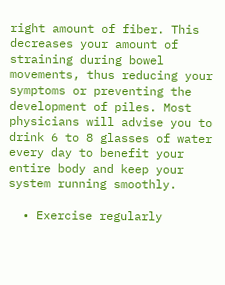right amount of fiber. This decreases your amount of straining during bowel movements, thus reducing your symptoms or preventing the development of piles. Most physicians will advise you to drink 6 to 8 glasses of water every day to benefit your entire body and keep your system running smoothly.

  • Exercise regularly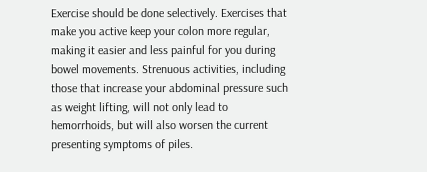Exercise should be done selectively. Exercises that make you active keep your colon more regular, making it easier and less painful for you during bowel movements. Strenuous activities, including those that increase your abdominal pressure such as weight lifting, will not only lead to hemorrhoids, but will also worsen the current presenting symptoms of piles.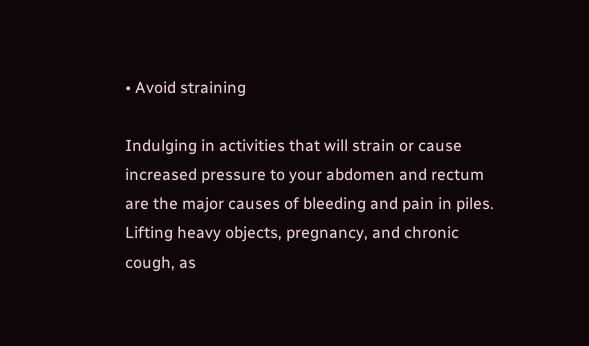• Avoid straining

Indulging in activities that will strain or cause increased pressure to your abdomen and rectum are the major causes of bleeding and pain in piles. Lifting heavy objects, pregnancy, and chronic cough, as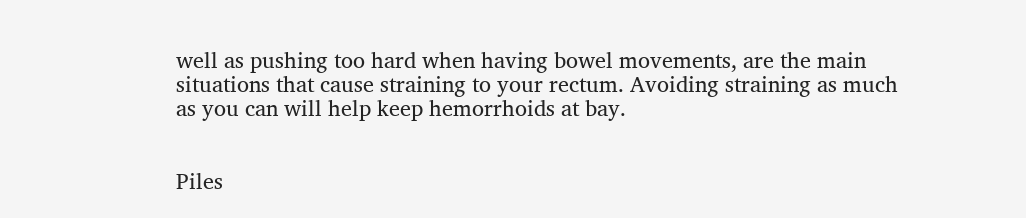well as pushing too hard when having bowel movements, are the main situations that cause straining to your rectum. Avoiding straining as much as you can will help keep hemorrhoids at bay.


Piles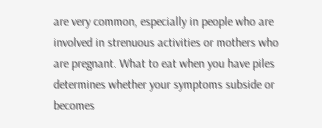are very common, especially in people who are involved in strenuous activities or mothers who are pregnant. What to eat when you have piles determines whether your symptoms subside or becomes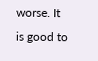worse. It is good to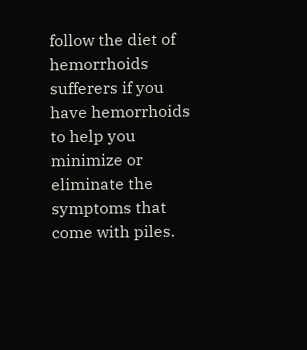follow the diet of hemorrhoids sufferers if you have hemorrhoids to help you minimize or eliminate the symptoms that come with piles.